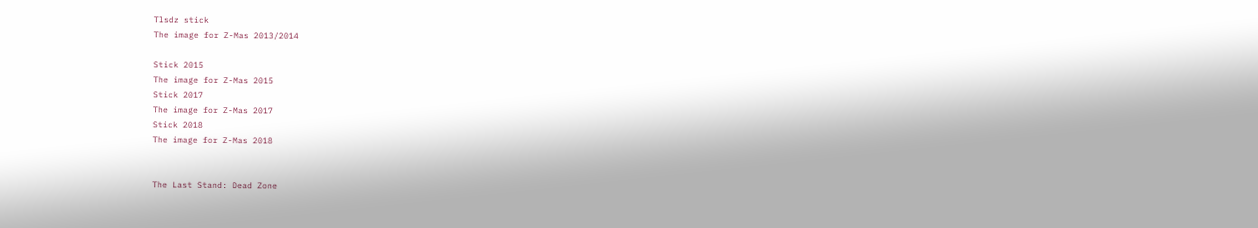Tlsdz stick
The image for Z-Mas 2013/2014

Stick 2015
The image for Z-Mas 2015
Stick 2017
The image for Z-Mas 2017
Stick 2018
The image for Z-Mas 2018


The Last Stand: Dead Zone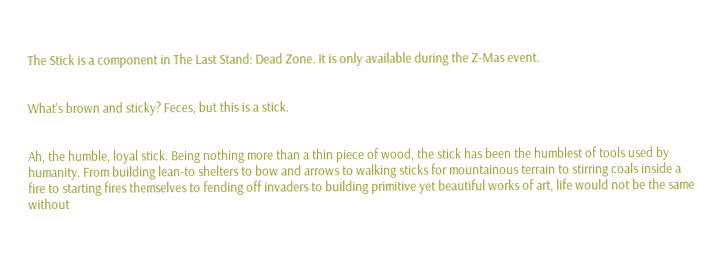The Stick is a component in The Last Stand: Dead Zone. It is only available during the Z-Mas event.


What's brown and sticky? Feces, but this is a stick.


Ah, the humble, loyal stick. Being nothing more than a thin piece of wood, the stick has been the humblest of tools used by humanity. From building lean-to shelters to bow and arrows to walking sticks for mountainous terrain to stirring coals inside a fire to starting fires themselves to fending off invaders to building primitive yet beautiful works of art, life would not be the same without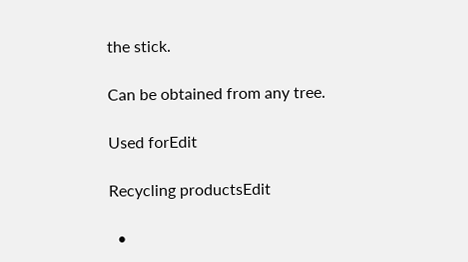the stick.

Can be obtained from any tree.

Used forEdit

Recycling productsEdit

  •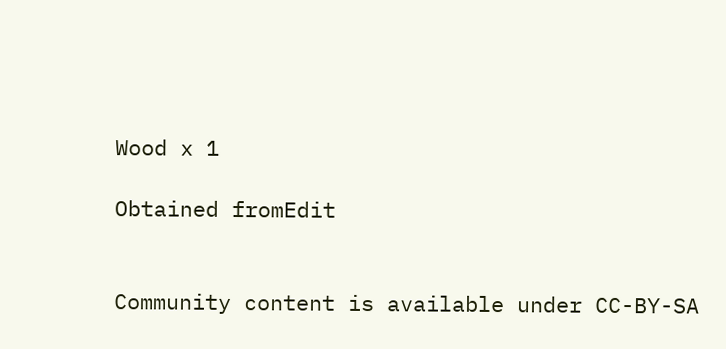Wood x 1

Obtained fromEdit


Community content is available under CC-BY-SA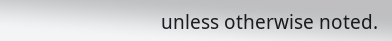unless otherwise noted.